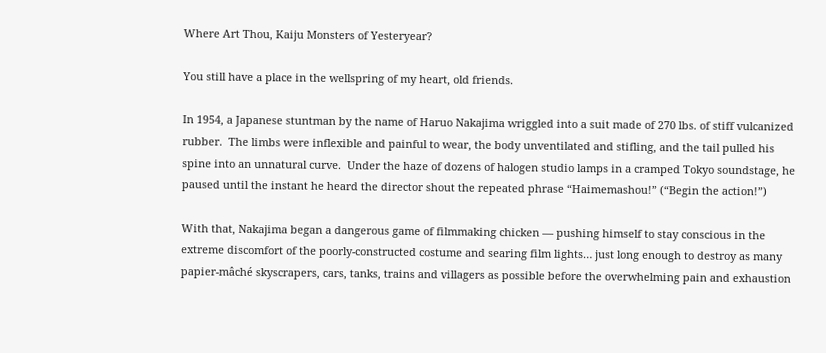Where Art Thou, Kaiju Monsters of Yesteryear?

You still have a place in the wellspring of my heart, old friends.

In 1954, a Japanese stuntman by the name of Haruo Nakajima wriggled into a suit made of 270 lbs. of stiff vulcanized rubber.  The limbs were inflexible and painful to wear, the body unventilated and stifling, and the tail pulled his spine into an unnatural curve.  Under the haze of dozens of halogen studio lamps in a cramped Tokyo soundstage, he paused until the instant he heard the director shout the repeated phrase “Haimemashou!” (“Begin the action!”)

With that, Nakajima began a dangerous game of filmmaking chicken — pushing himself to stay conscious in the extreme discomfort of the poorly-constructed costume and searing film lights… just long enough to destroy as many papier-mâché skyscrapers, cars, tanks, trains and villagers as possible before the overwhelming pain and exhaustion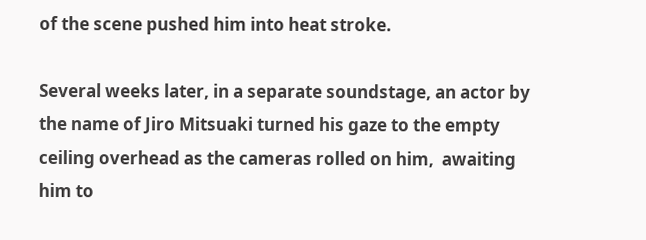of the scene pushed him into heat stroke.

Several weeks later, in a separate soundstage, an actor by the name of Jiro Mitsuaki turned his gaze to the empty ceiling overhead as the cameras rolled on him,  awaiting him to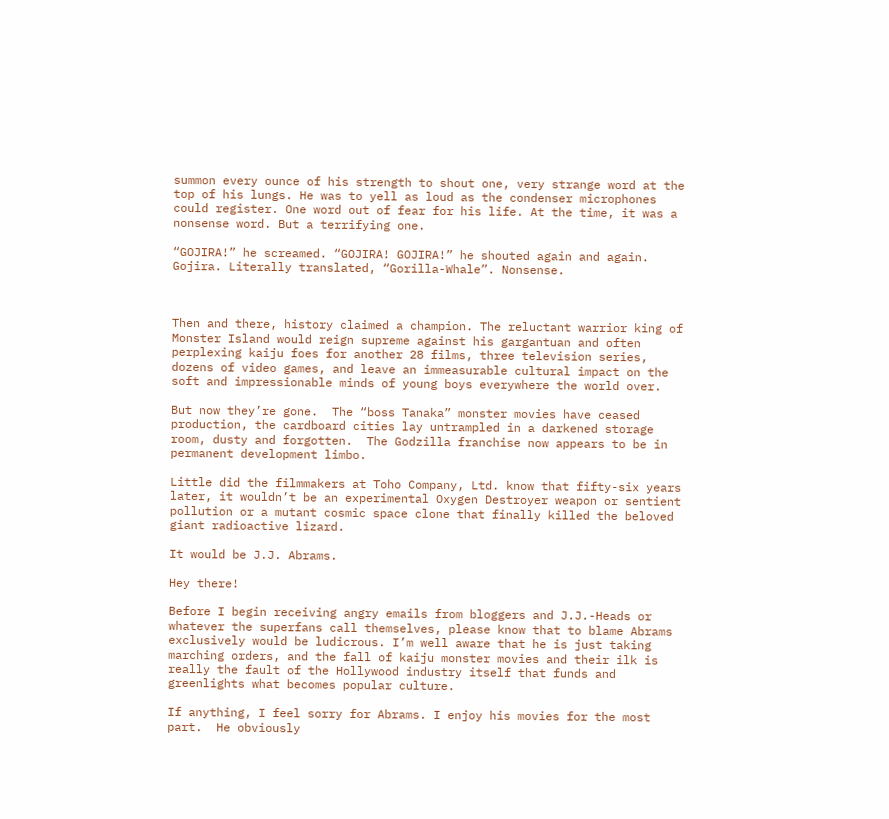summon every ounce of his strength to shout one, very strange word at the top of his lungs. He was to yell as loud as the condenser microphones could register. One word out of fear for his life. At the time, it was a nonsense word. But a terrifying one.

“GOJIRA!” he screamed. “GOJIRA! GOJIRA!” he shouted again and again.  Gojira. Literally translated, “Gorilla-Whale”. Nonsense.



Then and there, history claimed a champion. The reluctant warrior king of Monster Island would reign supreme against his gargantuan and often perplexing kaiju foes for another 28 films, three television series, dozens of video games, and leave an immeasurable cultural impact on the soft and impressionable minds of young boys everywhere the world over.

But now they’re gone.  The “boss Tanaka” monster movies have ceased production, the cardboard cities lay untrampled in a darkened storage room, dusty and forgotten.  The Godzilla franchise now appears to be in permanent development limbo.

Little did the filmmakers at Toho Company, Ltd. know that fifty-six years later, it wouldn’t be an experimental Oxygen Destroyer weapon or sentient pollution or a mutant cosmic space clone that finally killed the beloved giant radioactive lizard.

It would be J.J. Abrams.

Hey there!

Before I begin receiving angry emails from bloggers and J.J.-Heads or whatever the superfans call themselves, please know that to blame Abrams exclusively would be ludicrous. I’m well aware that he is just taking marching orders, and the fall of kaiju monster movies and their ilk is really the fault of the Hollywood industry itself that funds and greenlights what becomes popular culture.

If anything, I feel sorry for Abrams. I enjoy his movies for the most part.  He obviously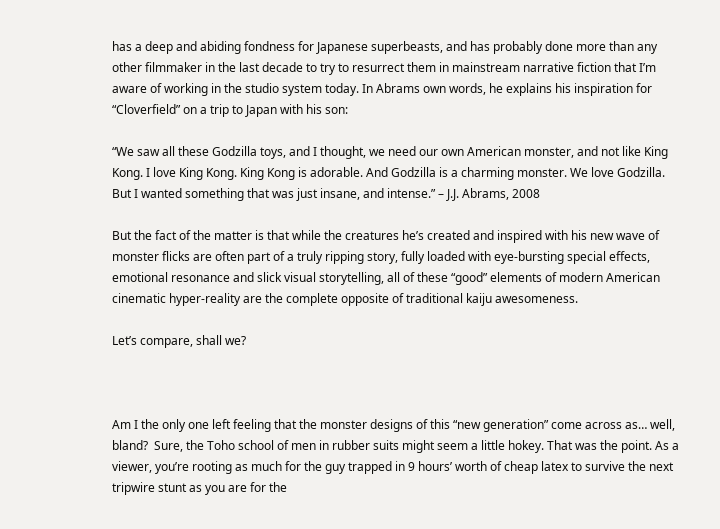has a deep and abiding fondness for Japanese superbeasts, and has probably done more than any other filmmaker in the last decade to try to resurrect them in mainstream narrative fiction that I’m aware of working in the studio system today. In Abrams own words, he explains his inspiration for “Cloverfield” on a trip to Japan with his son:

“We saw all these Godzilla toys, and I thought, we need our own American monster, and not like King Kong. I love King Kong. King Kong is adorable. And Godzilla is a charming monster. We love Godzilla. But I wanted something that was just insane, and intense.” – J.J. Abrams, 2008

But the fact of the matter is that while the creatures he’s created and inspired with his new wave of monster flicks are often part of a truly ripping story, fully loaded with eye-bursting special effects, emotional resonance and slick visual storytelling, all of these “good” elements of modern American cinematic hyper-reality are the complete opposite of traditional kaiju awesomeness.

Let’s compare, shall we?



Am I the only one left feeling that the monster designs of this “new generation” come across as… well, bland?  Sure, the Toho school of men in rubber suits might seem a little hokey. That was the point. As a viewer, you’re rooting as much for the guy trapped in 9 hours’ worth of cheap latex to survive the next tripwire stunt as you are for the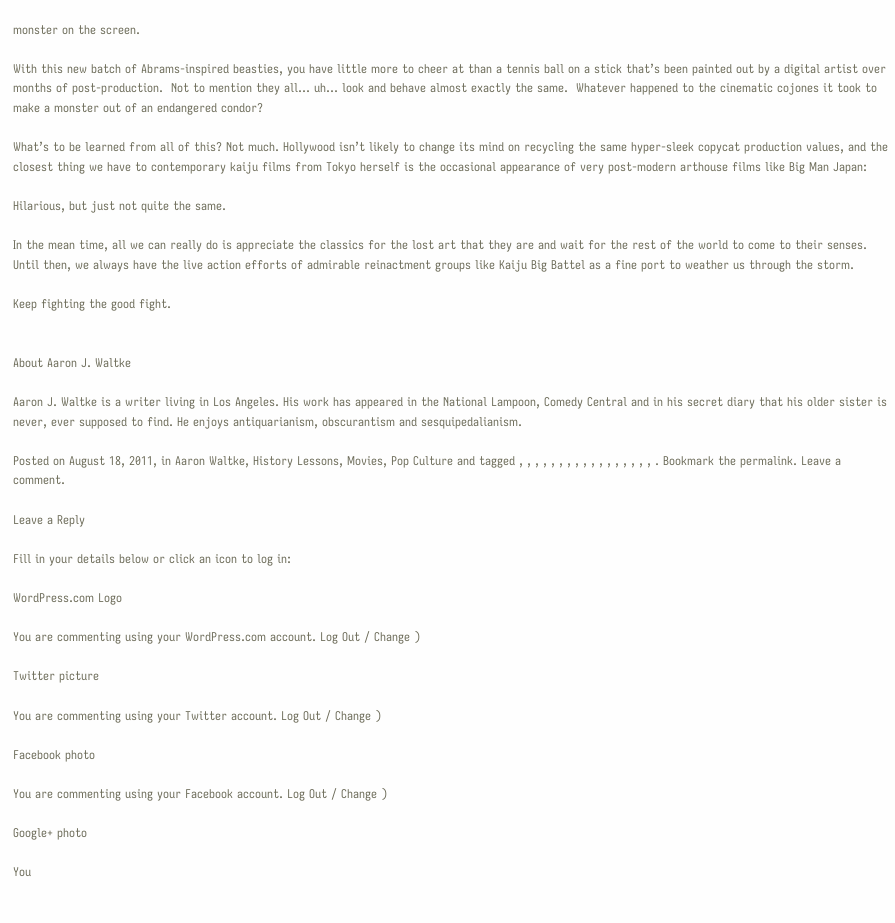monster on the screen.

With this new batch of Abrams-inspired beasties, you have little more to cheer at than a tennis ball on a stick that’s been painted out by a digital artist over  months of post-production.  Not to mention they all… uh… look and behave almost exactly the same.  Whatever happened to the cinematic cojones it took to make a monster out of an endangered condor?

What’s to be learned from all of this? Not much. Hollywood isn’t likely to change its mind on recycling the same hyper-sleek copycat production values, and the closest thing we have to contemporary kaiju films from Tokyo herself is the occasional appearance of very post-modern arthouse films like Big Man Japan:

Hilarious, but just not quite the same.

In the mean time, all we can really do is appreciate the classics for the lost art that they are and wait for the rest of the world to come to their senses.  Until then, we always have the live action efforts of admirable reinactment groups like Kaiju Big Battel as a fine port to weather us through the storm.

Keep fighting the good fight.


About Aaron J. Waltke

Aaron J. Waltke is a writer living in Los Angeles. His work has appeared in the National Lampoon, Comedy Central and in his secret diary that his older sister is never, ever supposed to find. He enjoys antiquarianism, obscurantism and sesquipedalianism.

Posted on August 18, 2011, in Aaron Waltke, History Lessons, Movies, Pop Culture and tagged , , , , , , , , , , , , , , , , , . Bookmark the permalink. Leave a comment.

Leave a Reply

Fill in your details below or click an icon to log in:

WordPress.com Logo

You are commenting using your WordPress.com account. Log Out / Change )

Twitter picture

You are commenting using your Twitter account. Log Out / Change )

Facebook photo

You are commenting using your Facebook account. Log Out / Change )

Google+ photo

You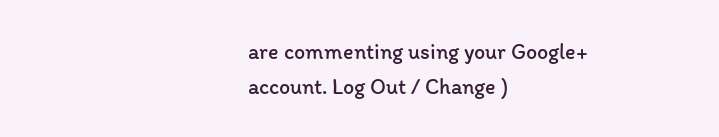are commenting using your Google+ account. Log Out / Change )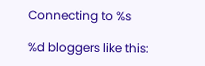Connecting to %s

%d bloggers like this: